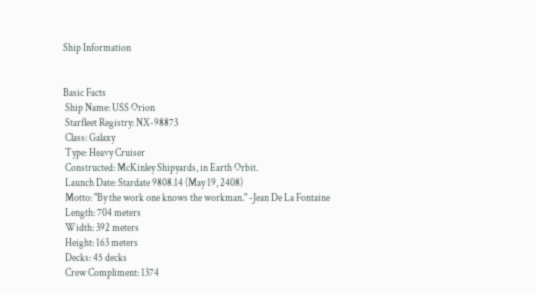Ship Information


Basic Facts
 Ship Name: USS Orion
 Starfleet Registry: NX-98873
 Class: Galaxy
 Type: Heavy Cruiser
 Constructed: McKinley Shipyards, in Earth Orbit.
 Launch Date: Stardate 9808.14 (May 19, 2408)
 Motto: "By the work one knows the workman." -Jean De La Fontaine
 Length: 704 meters
 Width: 392 meters
 Height: 163 meters
 Decks: 45 decks
 Crew Compliment: 1374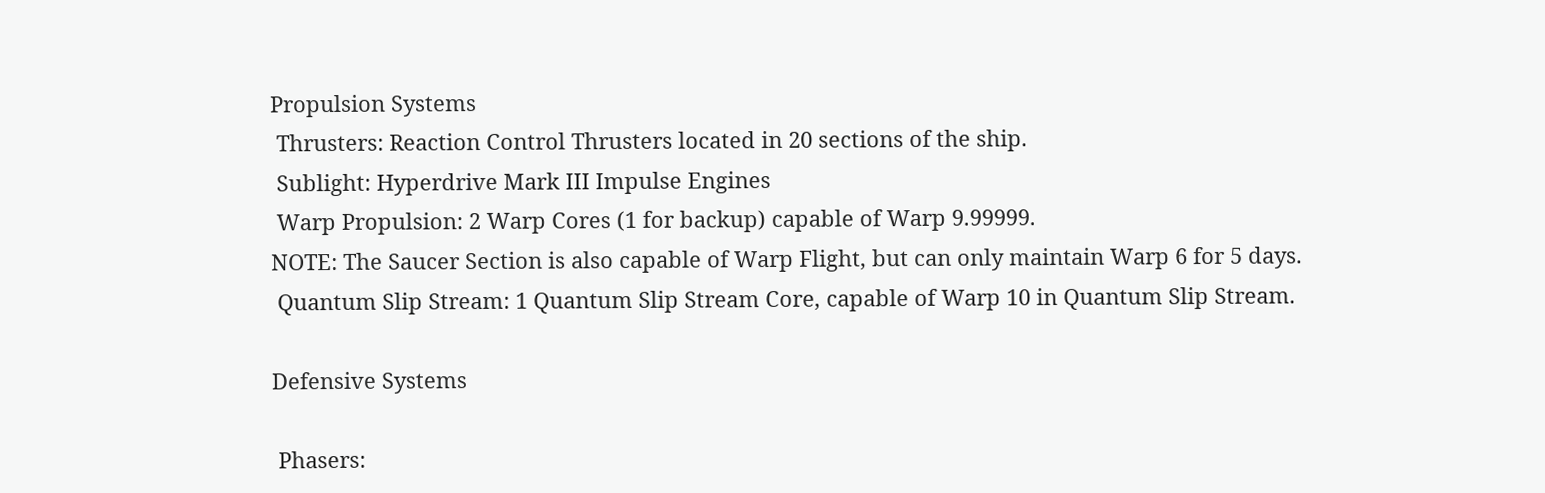Propulsion Systems
 Thrusters: Reaction Control Thrusters located in 20 sections of the ship.
 Sublight: Hyperdrive Mark III Impulse Engines
 Warp Propulsion: 2 Warp Cores (1 for backup) capable of Warp 9.99999.
NOTE: The Saucer Section is also capable of Warp Flight, but can only maintain Warp 6 for 5 days.
 Quantum Slip Stream: 1 Quantum Slip Stream Core, capable of Warp 10 in Quantum Slip Stream.

Defensive Systems

 Phasers: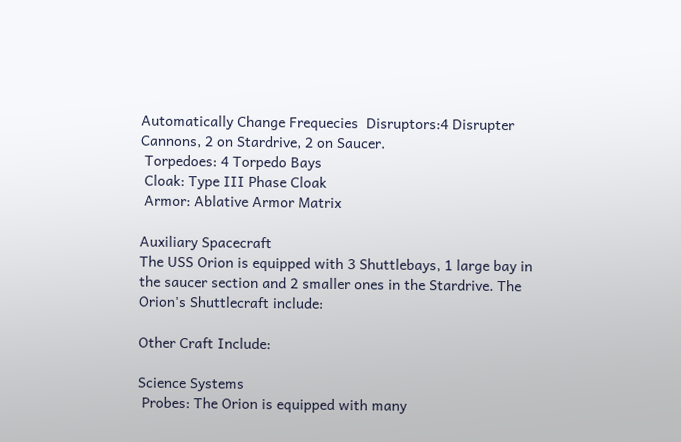Automatically Change Frequecies  Disruptors:4 Disrupter Cannons, 2 on Stardrive, 2 on Saucer.
 Torpedoes: 4 Torpedo Bays
 Cloak: Type III Phase Cloak
 Armor: Ablative Armor Matrix

Auxiliary Spacecraft
The USS Orion is equipped with 3 Shuttlebays, 1 large bay in the saucer section and 2 smaller ones in the Stardrive. The Orion's Shuttlecraft include:

Other Craft Include:

Science Systems
 Probes: The Orion is equipped with many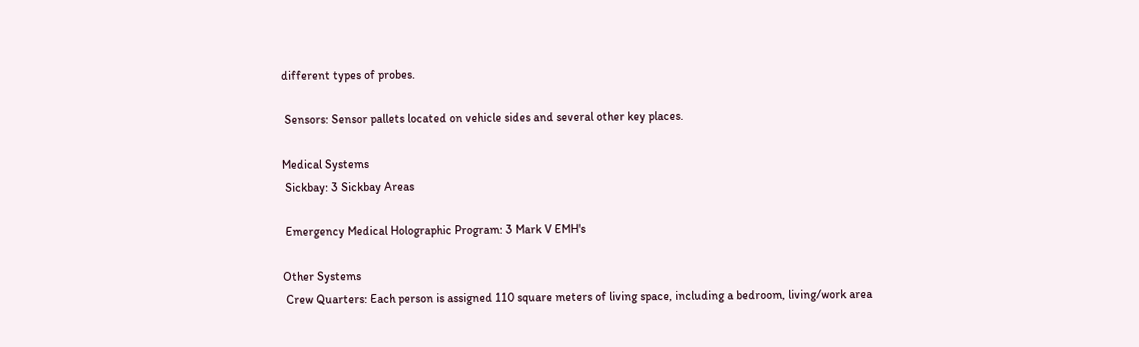different types of probes.

 Sensors: Sensor pallets located on vehicle sides and several other key places.

Medical Systems
 Sickbay: 3 Sickbay Areas

 Emergency Medical Holographic Program: 3 Mark V EMH's

Other Systems
 Crew Quarters: Each person is assigned 110 square meters of living space, including a bedroom, living/work area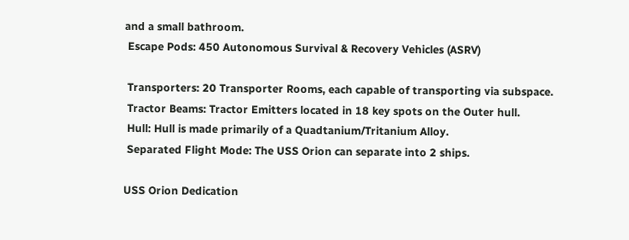and a small bathroom.
 Escape Pods: 450 Autonomous Survival & Recovery Vehicles (ASRV)

 Transporters: 20 Transporter Rooms, each capable of transporting via subspace.
 Tractor Beams: Tractor Emitters located in 18 key spots on the Outer hull.
 Hull: Hull is made primarily of a Quadtanium/Tritanium Alloy.
 Separated Flight Mode: The USS Orion can separate into 2 ships.

USS Orion Dedication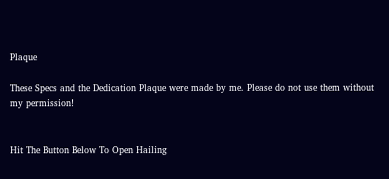Plaque

These Specs and the Dedication Plaque were made by me. Please do not use them without my permission!


Hit The Button Below To Open Hailing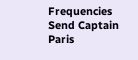Frequencies
Send Captain Paris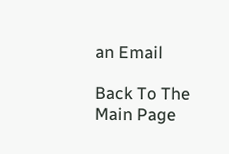an Email

Back To The Main Page